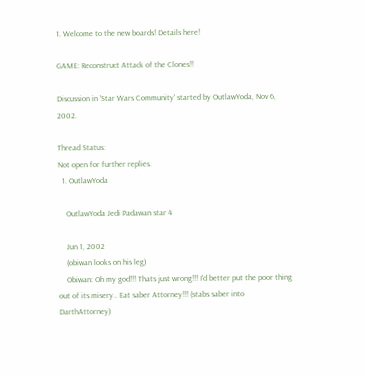1. Welcome to the new boards! Details here!

GAME: Reconstruct Attack of the Clones!!

Discussion in 'Star Wars Community' started by OutlawYoda, Nov 6, 2002.

Thread Status:
Not open for further replies.
  1. OutlawYoda

    OutlawYoda Jedi Padawan star 4

    Jun 1, 2002
    (obiwan looks on his leg)
    Obiwan: Oh my god!!! Thats just wrong!!! I'd better put the poor thing out of its misery.. Eat saber Attorney!!! (stabs saber into DarthAttorney)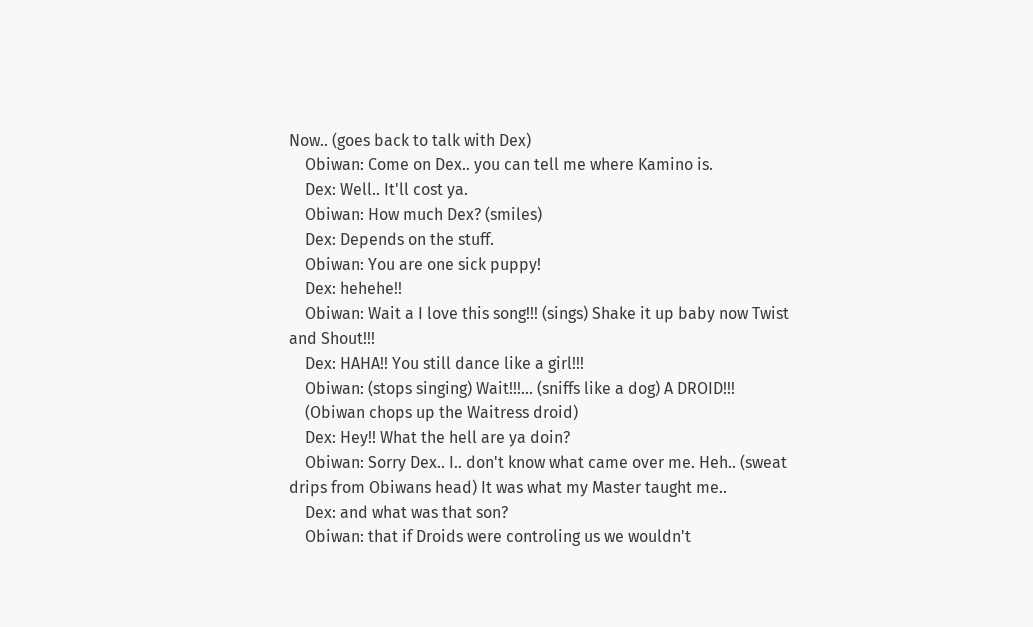Now.. (goes back to talk with Dex)
    Obiwan: Come on Dex.. you can tell me where Kamino is.
    Dex: Well.. It'll cost ya.
    Obiwan: How much Dex? (smiles)
    Dex: Depends on the stuff.
    Obiwan: You are one sick puppy!
    Dex: hehehe!!
    Obiwan: Wait a I love this song!!! (sings) Shake it up baby now Twist and Shout!!!
    Dex: HAHA!! You still dance like a girl!!!
    Obiwan: (stops singing) Wait!!!... (sniffs like a dog) A DROID!!!
    (Obiwan chops up the Waitress droid)
    Dex: Hey!! What the hell are ya doin?
    Obiwan: Sorry Dex.. I.. don't know what came over me. Heh.. (sweat drips from Obiwans head) It was what my Master taught me..
    Dex: and what was that son?
    Obiwan: that if Droids were controling us we wouldn't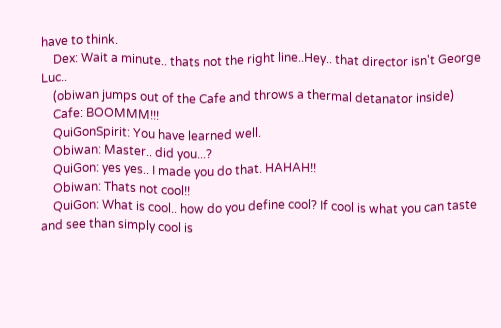have to think.
    Dex: Wait a minute.. thats not the right line..Hey.. that director isn't George Luc..
    (obiwan jumps out of the Cafe and throws a thermal detanator inside)
    Cafe: BOOMMM!!!
    QuiGonSpirit: You have learned well.
    Obiwan: Master.. did you...?
    QuiGon: yes yes.. I made you do that. HAHAH!!
    Obiwan: Thats not cool!!
    QuiGon: What is cool.. how do you define cool? If cool is what you can taste and see than simply cool is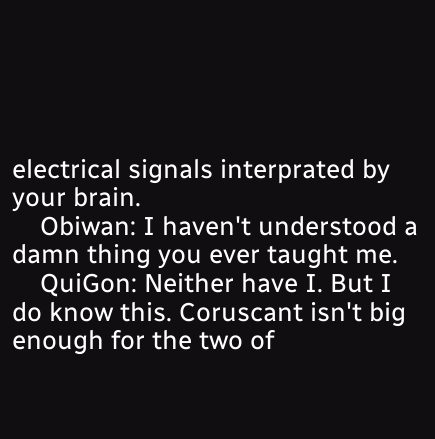electrical signals interprated by your brain.
    Obiwan: I haven't understood a damn thing you ever taught me.
    QuiGon: Neither have I. But I do know this. Coruscant isn't big enough for the two of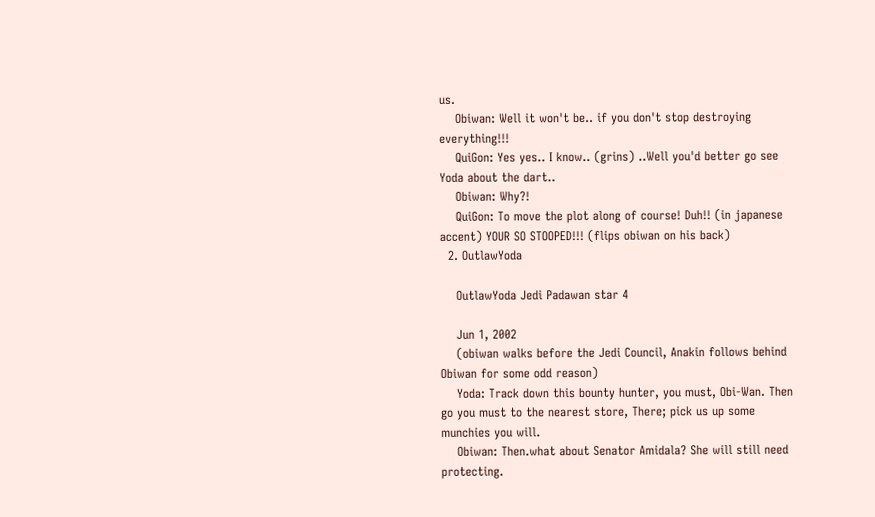us.
    Obiwan: Well it won't be.. if you don't stop destroying everything!!!
    QuiGon: Yes yes.. I know.. (grins) ..Well you'd better go see Yoda about the dart..
    Obiwan: Why?!
    QuiGon: To move the plot along of course! Duh!! (in japanese accent) YOUR SO STOOPED!!! (flips obiwan on his back)
  2. OutlawYoda

    OutlawYoda Jedi Padawan star 4

    Jun 1, 2002
    (obiwan walks before the Jedi Council, Anakin follows behind Obiwan for some odd reason)
    Yoda: Track down this bounty hunter, you must, Obi-Wan. Then go you must to the nearest store, There; pick us up some munchies you will.
    Obiwan: Then.what about Senator Amidala? She will still need protecting.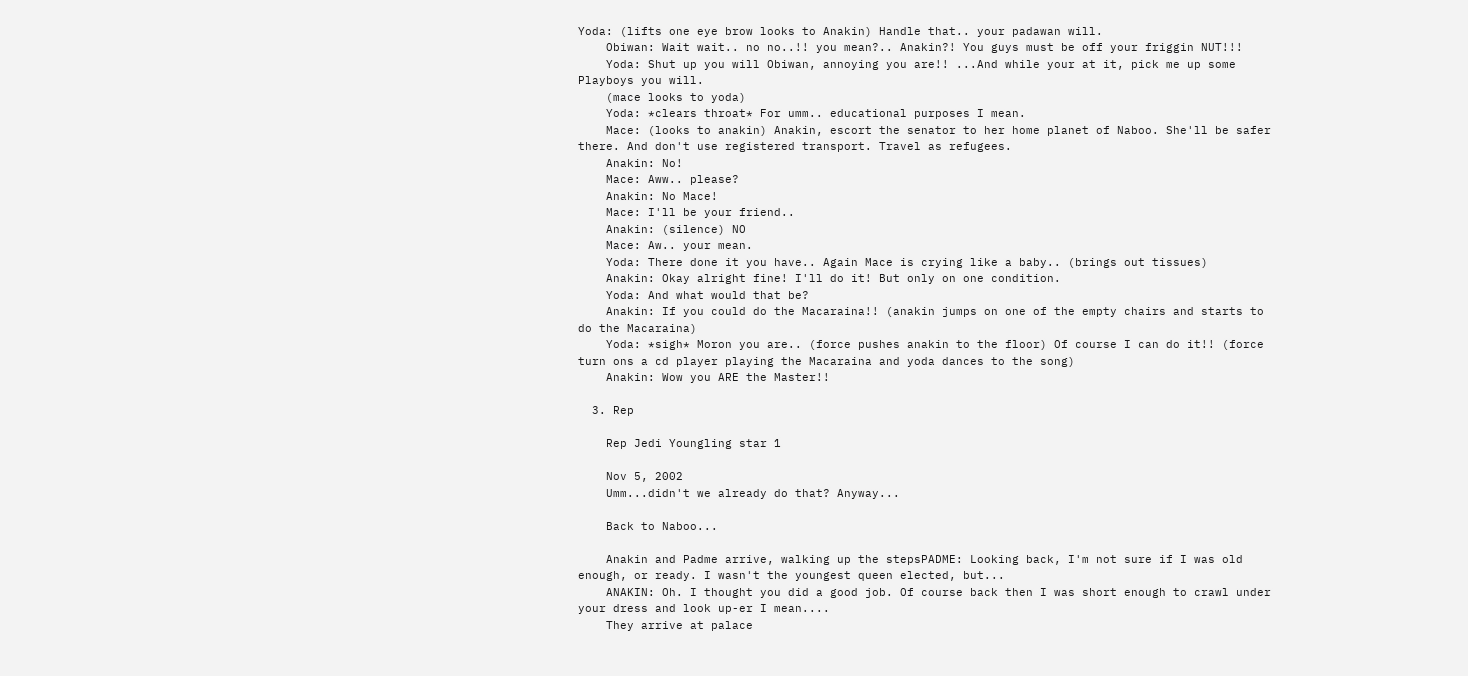Yoda: (lifts one eye brow looks to Anakin) Handle that.. your padawan will.
    Obiwan: Wait wait.. no no..!! you mean?.. Anakin?! You guys must be off your friggin NUT!!!
    Yoda: Shut up you will Obiwan, annoying you are!! ...And while your at it, pick me up some Playboys you will.
    (mace looks to yoda)
    Yoda: *clears throat* For umm.. educational purposes I mean.
    Mace: (looks to anakin) Anakin, escort the senator to her home planet of Naboo. She'll be safer there. And don't use registered transport. Travel as refugees.
    Anakin: No!
    Mace: Aww.. please?
    Anakin: No Mace!
    Mace: I'll be your friend..
    Anakin: (silence) NO
    Mace: Aw.. your mean.
    Yoda: There done it you have.. Again Mace is crying like a baby.. (brings out tissues)
    Anakin: Okay alright fine! I'll do it! But only on one condition.
    Yoda: And what would that be?
    Anakin: If you could do the Macaraina!! (anakin jumps on one of the empty chairs and starts to do the Macaraina)
    Yoda: *sigh* Moron you are.. (force pushes anakin to the floor) Of course I can do it!! (force turn ons a cd player playing the Macaraina and yoda dances to the song)
    Anakin: Wow you ARE the Master!!

  3. Rep

    Rep Jedi Youngling star 1

    Nov 5, 2002
    Umm...didn't we already do that? Anyway...

    Back to Naboo...

    Anakin and Padme arrive, walking up the stepsPADME: Looking back, I'm not sure if I was old enough, or ready. I wasn't the youngest queen elected, but...
    ANAKIN: Oh. I thought you did a good job. Of course back then I was short enough to crawl under your dress and look up-er I mean....
    They arrive at palace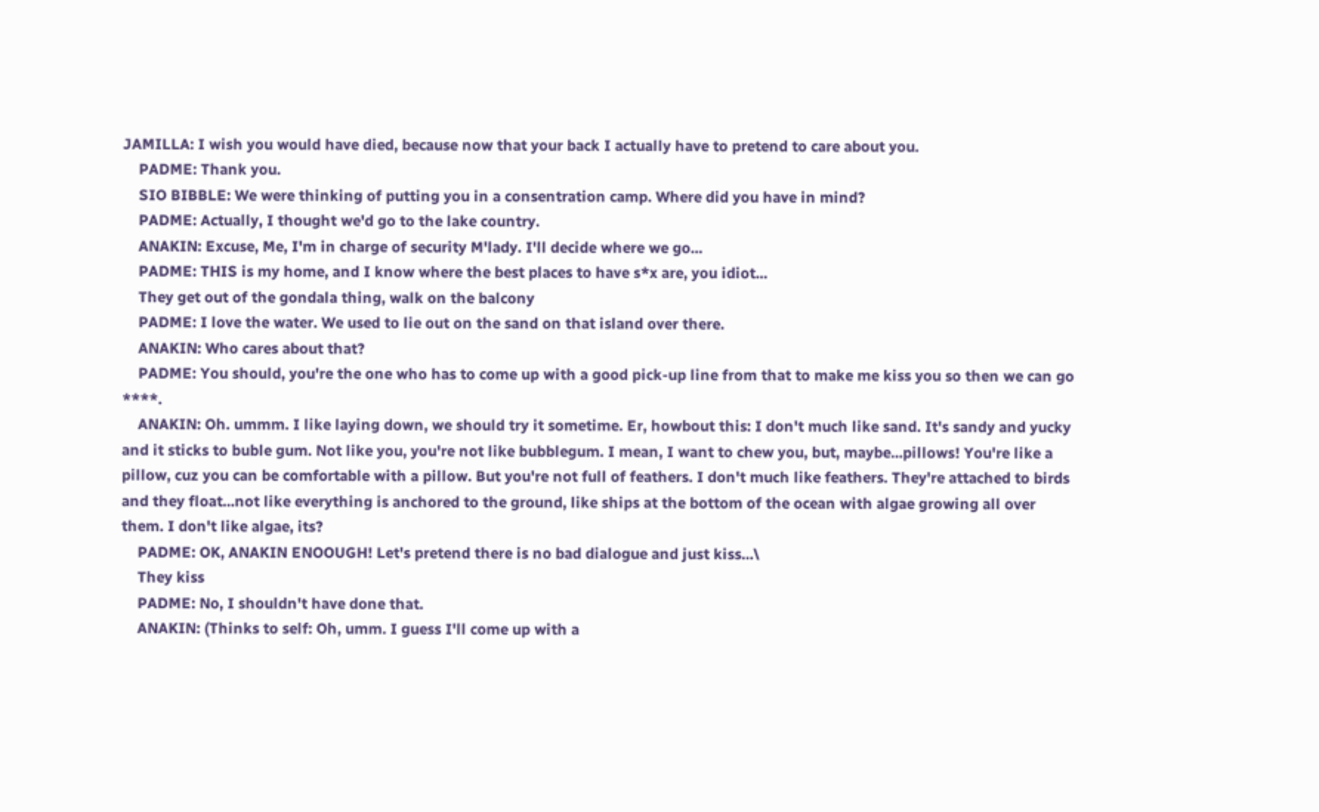JAMILLA: I wish you would have died, because now that your back I actually have to pretend to care about you.
    PADME: Thank you.
    SIO BIBBLE: We were thinking of putting you in a consentration camp. Where did you have in mind?
    PADME: Actually, I thought we'd go to the lake country.
    ANAKIN: Excuse, Me, I'm in charge of security M'lady. I'll decide where we go...
    PADME: THIS is my home, and I know where the best places to have s*x are, you idiot...
    They get out of the gondala thing, walk on the balcony
    PADME: I love the water. We used to lie out on the sand on that island over there.
    ANAKIN: Who cares about that?
    PADME: You should, you're the one who has to come up with a good pick-up line from that to make me kiss you so then we can go ****.
    ANAKIN: Oh. ummm. I like laying down, we should try it sometime. Er, howbout this: I don't much like sand. It's sandy and yucky and it sticks to buble gum. Not like you, you're not like bubblegum. I mean, I want to chew you, but, maybe...pillows! You're like a pillow, cuz you can be comfortable with a pillow. But you're not full of feathers. I don't much like feathers. They're attached to birds and they float...not like everything is anchored to the ground, like ships at the bottom of the ocean with algae growing all over them. I don't like algae, its?
    PADME: OK, ANAKIN ENOOUGH! Let's pretend there is no bad dialogue and just kiss...\
    They kiss
    PADME: No, I shouldn't have done that.
    ANAKIN: (Thinks to self: Oh, umm. I guess I'll come up with a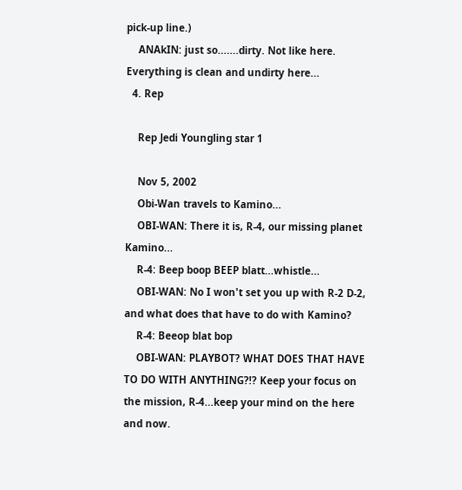pick-up line.)
    ANAkIN: just so.......dirty. Not like here. Everything is clean and undirty here...
  4. Rep

    Rep Jedi Youngling star 1

    Nov 5, 2002
    Obi-Wan travels to Kamino...
    OBI-WAN: There it is, R-4, our missing planet Kamino...
    R-4: Beep boop BEEP blatt...whistle...
    OBI-WAN: No I won't set you up with R-2 D-2, and what does that have to do with Kamino?
    R-4: Beeop blat bop
    OBI-WAN: PLAYBOT? WHAT DOES THAT HAVE TO DO WITH ANYTHING?!? Keep your focus on the mission, R-4...keep your mind on the here and now.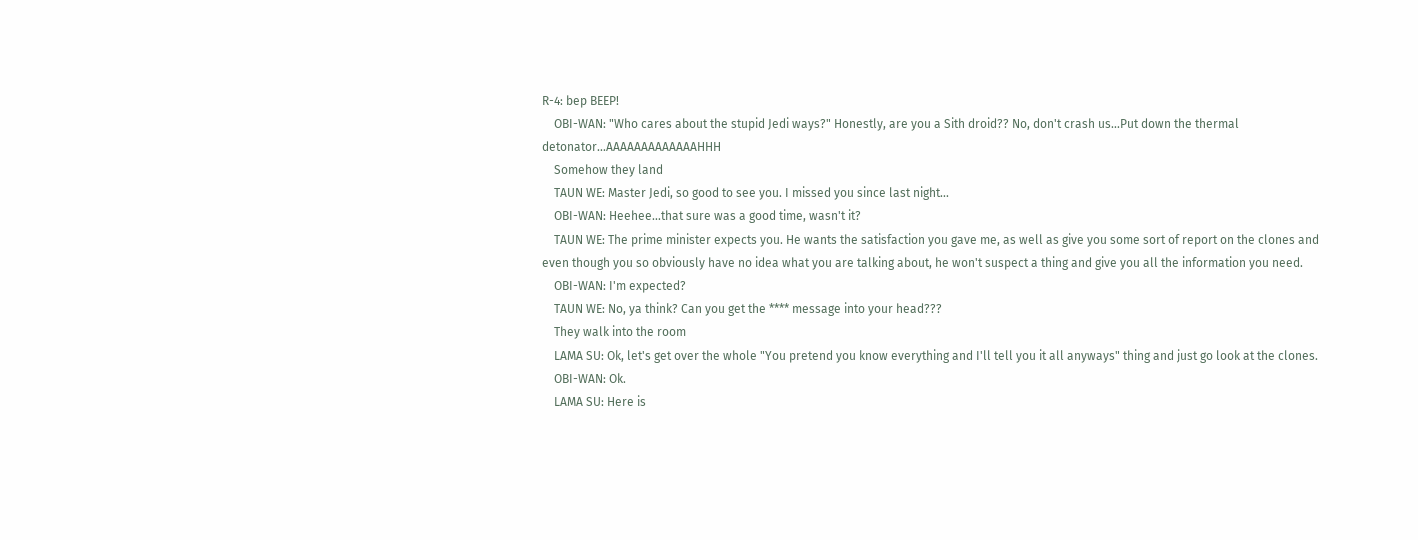R-4: bep BEEP!
    OBI-WAN: "Who cares about the stupid Jedi ways?" Honestly, are you a Sith droid?? No, don't crash us...Put down the thermal detonator...AAAAAAAAAAAAAHHH
    Somehow they land
    TAUN WE: Master Jedi, so good to see you. I missed you since last night...
    OBI-WAN: Heehee...that sure was a good time, wasn't it?
    TAUN WE: The prime minister expects you. He wants the satisfaction you gave me, as well as give you some sort of report on the clones and even though you so obviously have no idea what you are talking about, he won't suspect a thing and give you all the information you need.
    OBI-WAN: I'm expected?
    TAUN WE: No, ya think? Can you get the **** message into your head???
    They walk into the room
    LAMA SU: Ok, let's get over the whole "You pretend you know everything and I'll tell you it all anyways" thing and just go look at the clones.
    OBI-WAN: Ok.
    LAMA SU: Here is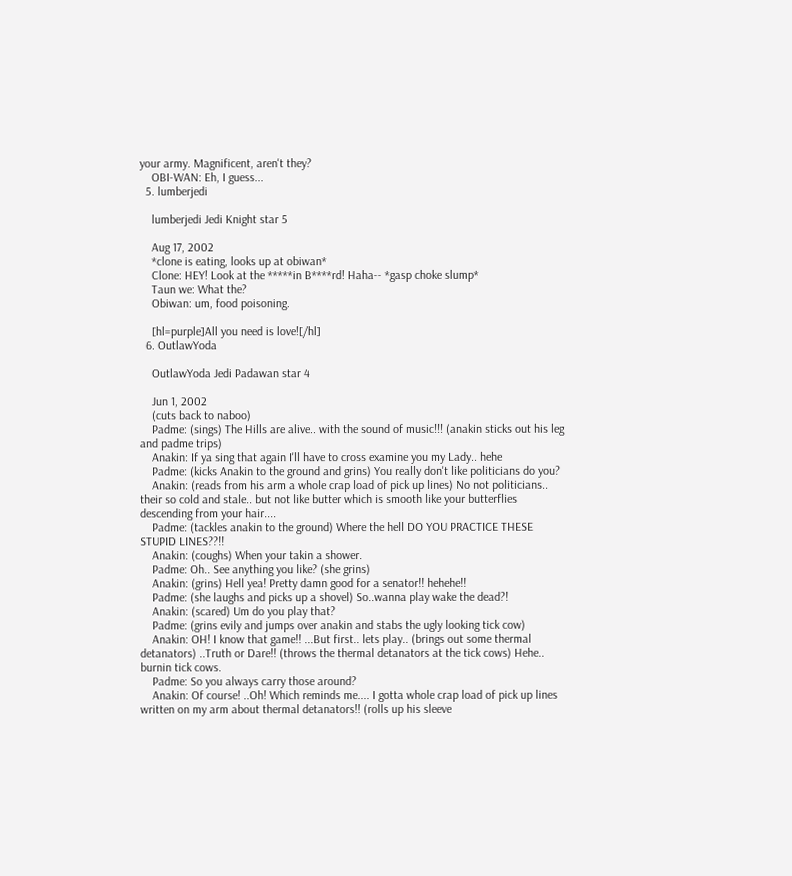your army. Magnificent, aren't they?
    OBI-WAN: Eh, I guess...
  5. lumberjedi

    lumberjedi Jedi Knight star 5

    Aug 17, 2002
    *clone is eating, looks up at obiwan*
    Clone: HEY! Look at the *****in B****rd! Haha-- *gasp choke slump*
    Taun we: What the?
    Obiwan: um, food poisoning.

    [hl=purple]All you need is love![/hl]
  6. OutlawYoda

    OutlawYoda Jedi Padawan star 4

    Jun 1, 2002
    (cuts back to naboo)
    Padme: (sings) The Hills are alive.. with the sound of music!!! (anakin sticks out his leg and padme trips)
    Anakin: If ya sing that again I'll have to cross examine you my Lady.. hehe
    Padme: (kicks Anakin to the ground and grins) You really don't like politicians do you?
    Anakin: (reads from his arm a whole crap load of pick up lines) No not politicians.. their so cold and stale.. but not like butter which is smooth like your butterflies descending from your hair....
    Padme: (tackles anakin to the ground) Where the hell DO YOU PRACTICE THESE STUPID LINES??!!
    Anakin: (coughs) When your takin a shower.
    Padme: Oh.. See anything you like? (she grins)
    Anakin: (grins) Hell yea! Pretty damn good for a senator!! hehehe!!
    Padme: (she laughs and picks up a shovel) So..wanna play wake the dead?!
    Anakin: (scared) Um do you play that?
    Padme: (grins evily and jumps over anakin and stabs the ugly looking tick cow)
    Anakin: OH! I know that game!! ...But first.. lets play.. (brings out some thermal detanators) ..Truth or Dare!! (throws the thermal detanators at the tick cows) Hehe.. burnin tick cows.
    Padme: So you always carry those around?
    Anakin: Of course! ..Oh! Which reminds me.... I gotta whole crap load of pick up lines written on my arm about thermal detanators!! (rolls up his sleeve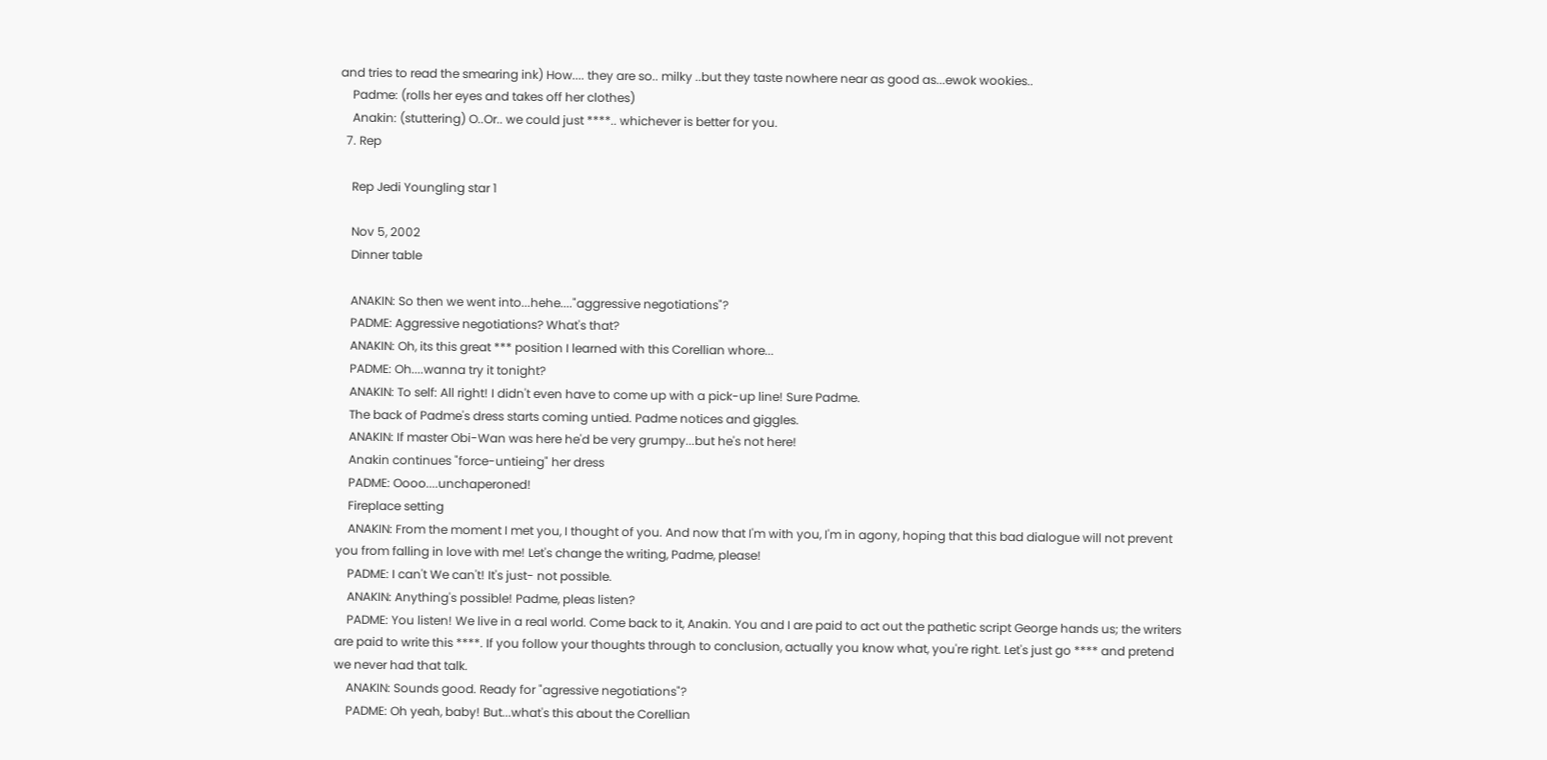and tries to read the smearing ink) How.... they are so.. milky ..but they taste nowhere near as good as...ewok wookies..
    Padme: (rolls her eyes and takes off her clothes)
    Anakin: (stuttering) O..Or.. we could just ****.. whichever is better for you.
  7. Rep

    Rep Jedi Youngling star 1

    Nov 5, 2002
    Dinner table

    ANAKIN: So then we went into...hehe...."aggressive negotiations"?
    PADME: Aggressive negotiations? What's that?
    ANAKIN: Oh, its this great *** position I learned with this Corellian whore...
    PADME: Oh....wanna try it tonight?
    ANAKIN: To self: All right! I didn't even have to come up with a pick-up line! Sure Padme.
    The back of Padme's dress starts coming untied. Padme notices and giggles.
    ANAKIN: If master Obi-Wan was here he'd be very grumpy...but he's not here!
    Anakin continues "force-untieing" her dress
    PADME: Oooo....unchaperoned!
    Fireplace setting
    ANAKIN: From the moment I met you, I thought of you. And now that I'm with you, I'm in agony, hoping that this bad dialogue will not prevent you from falling in love with me! Let's change the writing, Padme, please!
    PADME: I can't We can't! It's just- not possible.
    ANAKIN: Anything's possible! Padme, pleas listen?
    PADME: You listen! We live in a real world. Come back to it, Anakin. You and I are paid to act out the pathetic script George hands us; the writers are paid to write this ****. If you follow your thoughts through to conclusion, actually you know what, you're right. Let's just go **** and pretend we never had that talk.
    ANAKIN: Sounds good. Ready for "agressive negotiations"?
    PADME: Oh yeah, baby! But...what's this about the Corellian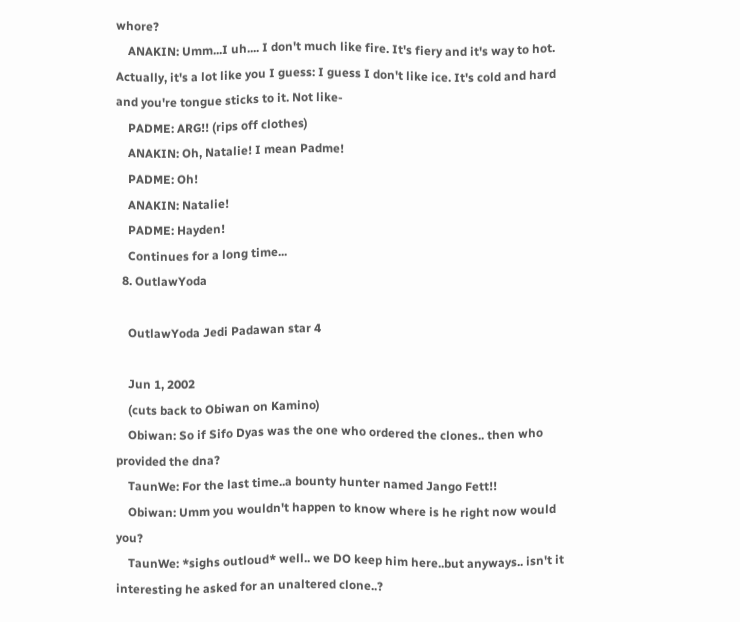whore?
    ANAKIN: Umm...I uh.... I don't much like fire. It's fiery and it's way to hot. Actually, it's a lot like you I guess: I guess I don't like ice. It's cold and hard and you're tongue sticks to it. Not like-
    PADME: ARG!! (rips off clothes)
    ANAKIN: Oh, Natalie! I mean Padme!
    PADME: Oh!
    ANAKIN: Natalie!
    PADME: Hayden!
    Continues for a long time...
  8. OutlawYoda

    OutlawYoda Jedi Padawan star 4

    Jun 1, 2002
    (cuts back to Obiwan on Kamino)
    Obiwan: So if Sifo Dyas was the one who ordered the clones.. then who provided the dna?
    TaunWe: For the last time..a bounty hunter named Jango Fett!!
    Obiwan: Umm you wouldn't happen to know where is he right now would you?
    TaunWe: *sighs outloud* well.. we DO keep him here..but anyways.. isn't it interesting he asked for an unaltered clone..?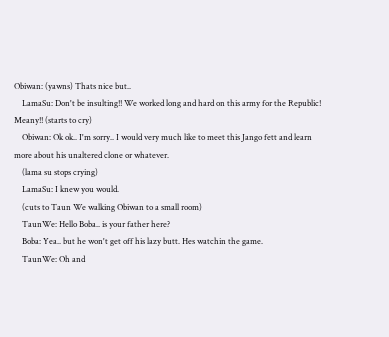Obiwan: (yawns) Thats nice but..
    LamaSu: Don't be insulting!! We worked long and hard on this army for the Republic! Meany!! (starts to cry)
    Obiwan: Ok ok.. I'm sorry.. I would very much like to meet this Jango fett and learn more about his unaltered clone or whatever.
    (lama su stops crying)
    LamaSu: I knew you would.
    (cuts to Taun We walking Obiwan to a small room)
    TaunWe: Hello Boba.. is your father here?
    Boba: Yea.. but he won't get off his lazy butt. Hes watchin the game.
    TaunWe: Oh and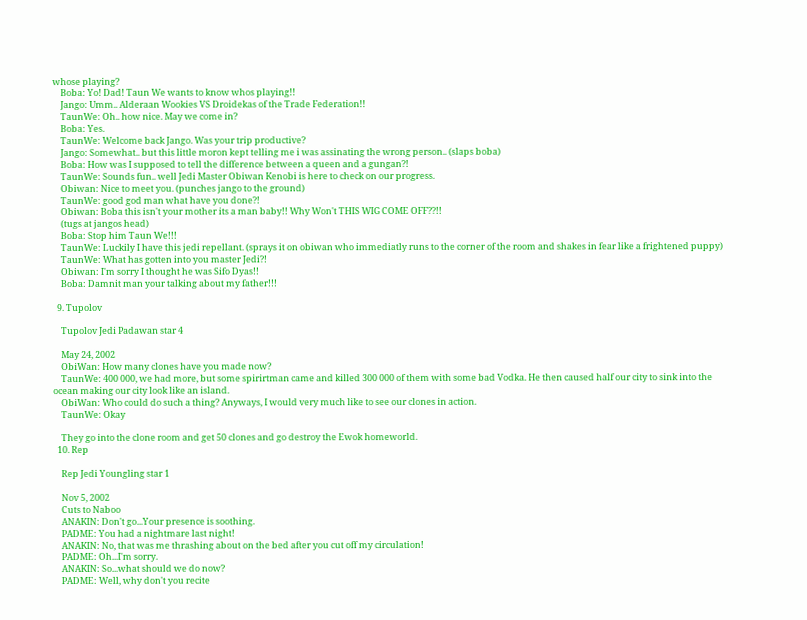whose playing?
    Boba: Yo! Dad! Taun We wants to know whos playing!!
    Jango: Umm.. Alderaan Wookies VS Droidekas of the Trade Federation!!
    TaunWe: Oh.. how nice. May we come in?
    Boba: Yes.
    TaunWe: Welcome back Jango. Was your trip productive?
    Jango: Somewhat.. but this little moron kept telling me i was assinating the wrong person.. (slaps boba)
    Boba: How was I supposed to tell the difference between a queen and a gungan?!
    TaunWe: Sounds fun.. well Jedi Master Obiwan Kenobi is here to check on our progress.
    Obiwan: Nice to meet you. (punches jango to the ground)
    TaunWe: good god man what have you done?!
    Obiwan: Boba this isn't your mother its a man baby!! Why Won't THIS WIG COME OFF??!!
    (tugs at jangos head)
    Boba: Stop him Taun We!!!
    TaunWe: Luckily I have this jedi repellant. (sprays it on obiwan who immediatly runs to the corner of the room and shakes in fear like a frightened puppy)
    TaunWe: What has gotten into you master Jedi?!
    Obiwan: I'm sorry I thought he was Sifo Dyas!!
    Boba: Damnit man your talking about my father!!!

  9. Tupolov

    Tupolov Jedi Padawan star 4

    May 24, 2002
    ObiWan: How many clones have you made now?
    TaunWe: 400 000, we had more, but some spirirtman came and killed 300 000 of them with some bad Vodka. He then caused half our city to sink into the ocean making our city look like an island.
    ObiWan: Who could do such a thing? Anyways, I would very much like to see our clones in action.
    TaunWe: Okay

    They go into the clone room and get 50 clones and go destroy the Ewok homeworld.
  10. Rep

    Rep Jedi Youngling star 1

    Nov 5, 2002
    Cuts to Naboo
    ANAKIN: Don't go...Your presence is soothing.
    PADME: You had a nightmare last night!
    ANAKIN: No, that was me thrashing about on the bed after you cut off my circulation!
    PADME: Oh...I'm sorry.
    ANAKIN: So...what should we do now?
    PADME: Well, why don't you recite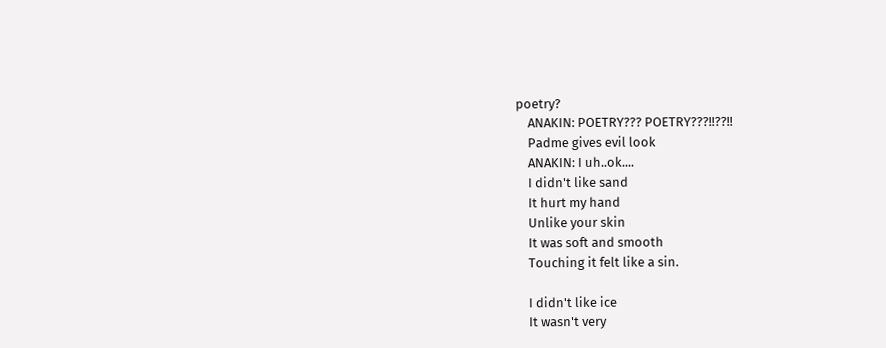poetry?
    ANAKIN: POETRY??? POETRY???!!??!!
    Padme gives evil look
    ANAKIN: I uh..ok....
    I didn't like sand
    It hurt my hand
    Unlike your skin
    It was soft and smooth
    Touching it felt like a sin.

    I didn't like ice
    It wasn't very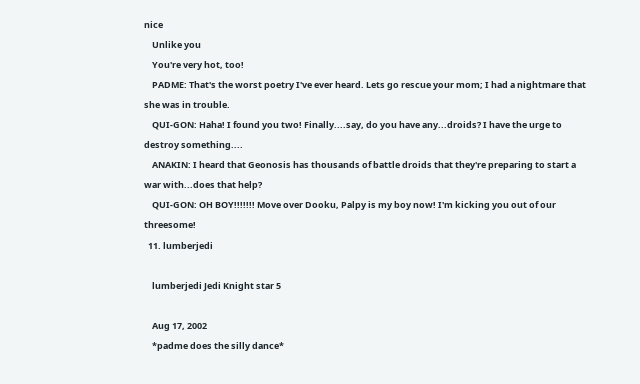nice
    Unlike you
    You're very hot, too!
    PADME: That's the worst poetry I've ever heard. Lets go rescue your mom; I had a nightmare that she was in trouble.
    QUI-GON: Haha! I found you two! Finally....say, do you have any...droids? I have the urge to destroy something....
    ANAKIN: I heard that Geonosis has thousands of battle droids that they're preparing to start a war with...does that help?
    QUI-GON: OH BOY!!!!!!! Move over Dooku, Palpy is my boy now! I'm kicking you out of our threesome!
  11. lumberjedi

    lumberjedi Jedi Knight star 5

    Aug 17, 2002
    *padme does the silly dance*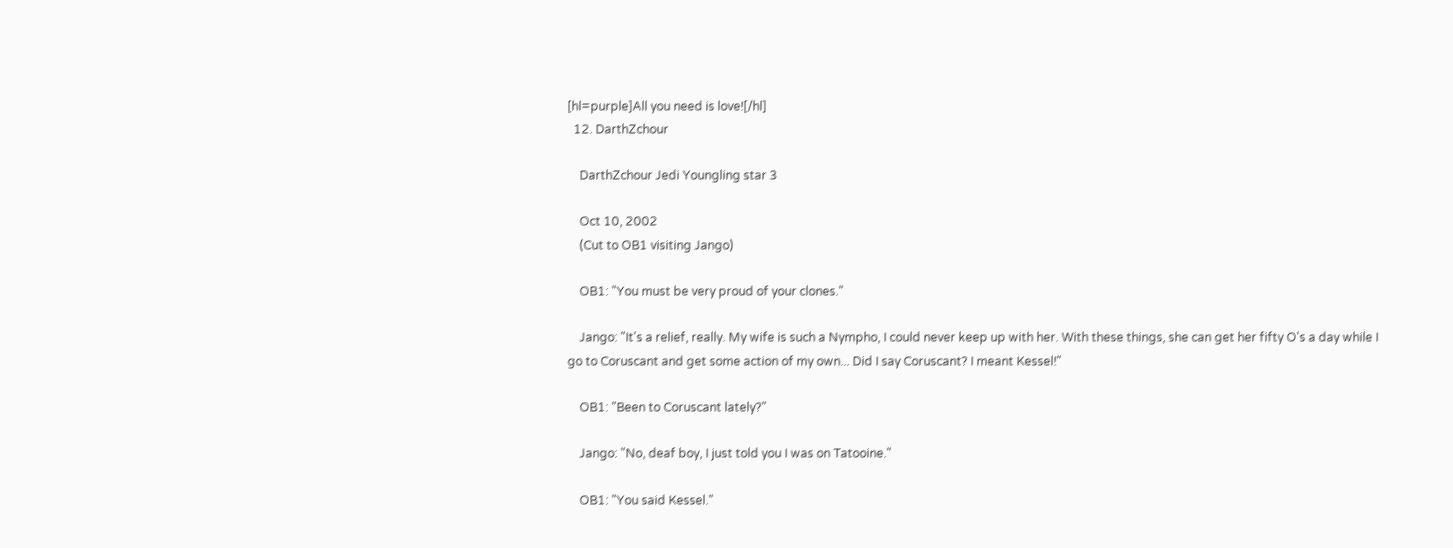[hl=purple]All you need is love![/hl]
  12. DarthZchour

    DarthZchour Jedi Youngling star 3

    Oct 10, 2002
    (Cut to OB1 visiting Jango)

    OB1: "You must be very proud of your clones."

    Jango: "It's a relief, really. My wife is such a Nympho, I could never keep up with her. With these things, she can get her fifty O's a day while I go to Coruscant and get some action of my own... Did I say Coruscant? I meant Kessel!"

    OB1: "Been to Coruscant lately?"

    Jango: "No, deaf boy, I just told you I was on Tatooine."

    OB1: "You said Kessel."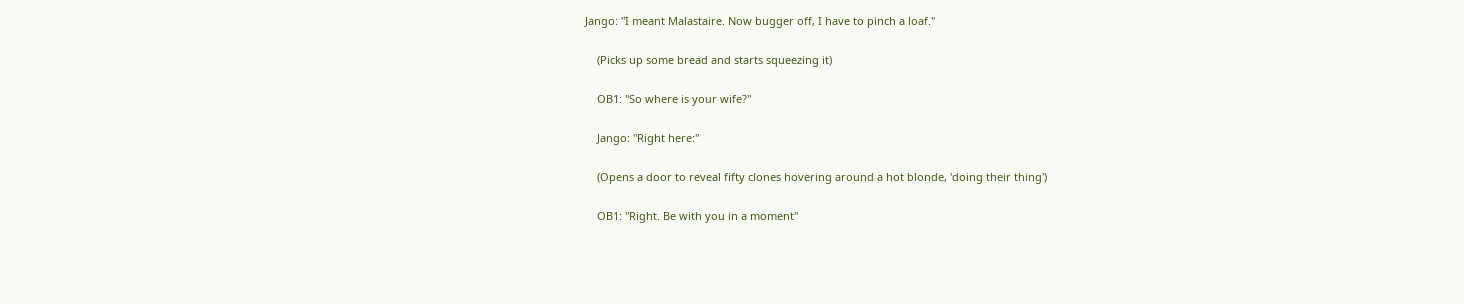Jango: "I meant Malastaire. Now bugger off, I have to pinch a loaf."

    (Picks up some bread and starts squeezing it)

    OB1: "So where is your wife?"

    Jango: "Right here:"

    (Opens a door to reveal fifty clones hovering around a hot blonde, 'doing their thing')

    OB1: "Right. Be with you in a moment"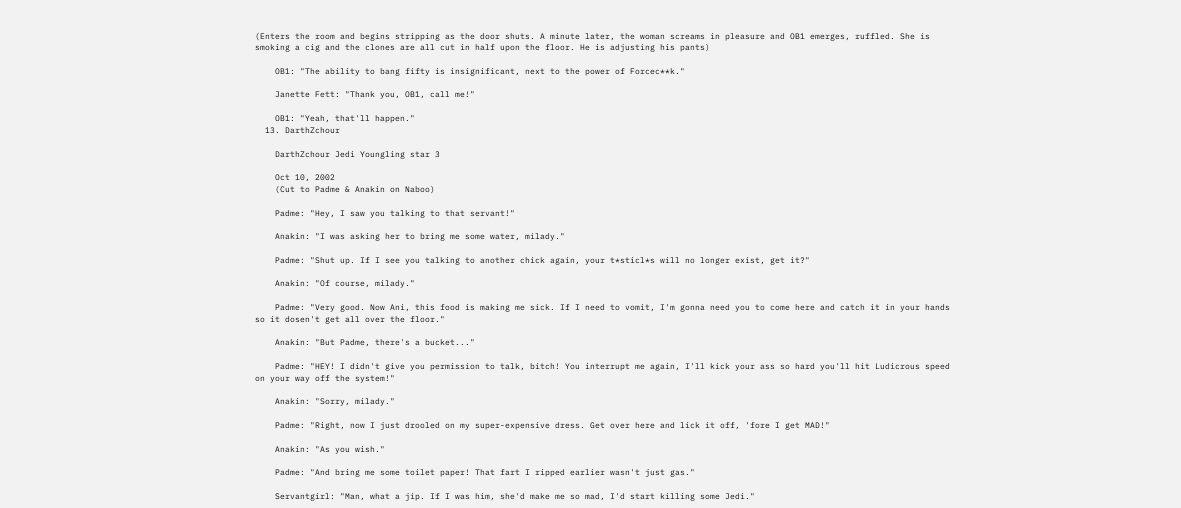(Enters the room and begins stripping as the door shuts. A minute later, the woman screams in pleasure and OB1 emerges, ruffled. She is smoking a cig and the clones are all cut in half upon the floor. He is adjusting his pants)

    OB1: "The ability to bang fifty is insignificant, next to the power of Forcec**k."

    Janette Fett: "Thank you, OB1, call me!"

    OB1: "Yeah, that'll happen."
  13. DarthZchour

    DarthZchour Jedi Youngling star 3

    Oct 10, 2002
    (Cut to Padme & Anakin on Naboo)

    Padme: "Hey, I saw you talking to that servant!"

    Anakin: "I was asking her to bring me some water, milady."

    Padme: "Shut up. If I see you talking to another chick again, your t*sticl*s will no longer exist, get it?"

    Anakin: "Of course, milady."

    Padme: "Very good. Now Ani, this food is making me sick. If I need to vomit, I'm gonna need you to come here and catch it in your hands so it dosen't get all over the floor."

    Anakin: "But Padme, there's a bucket..."

    Padme: "HEY! I didn't give you permission to talk, bitch! You interrupt me again, I'll kick your ass so hard you'll hit Ludicrous speed on your way off the system!"

    Anakin: "Sorry, milady."

    Padme: "Right, now I just drooled on my super-expensive dress. Get over here and lick it off, 'fore I get MAD!"

    Anakin: "As you wish."

    Padme: "And bring me some toilet paper! That fart I ripped earlier wasn't just gas."

    Servantgirl: "Man, what a jip. If I was him, she'd make me so mad, I'd start killing some Jedi."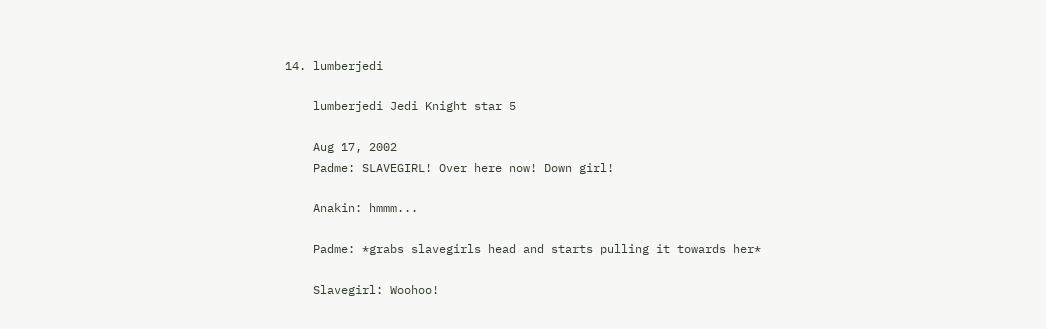14. lumberjedi

    lumberjedi Jedi Knight star 5

    Aug 17, 2002
    Padme: SLAVEGIRL! Over here now! Down girl!

    Anakin: hmmm...

    Padme: *grabs slavegirls head and starts pulling it towards her*

    Slavegirl: Woohoo!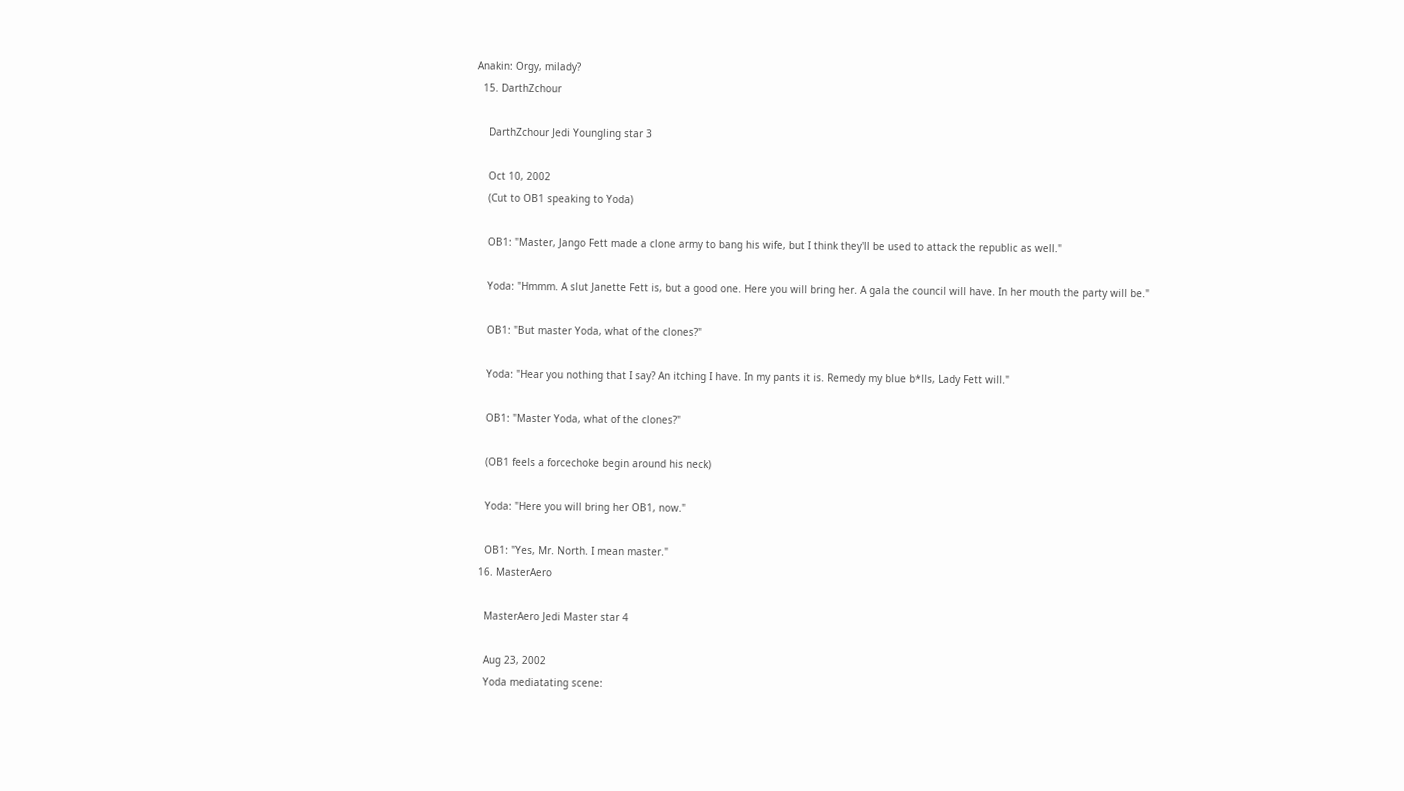Anakin: Orgy, milady?
  15. DarthZchour

    DarthZchour Jedi Youngling star 3

    Oct 10, 2002
    (Cut to OB1 speaking to Yoda)

    OB1: "Master, Jango Fett made a clone army to bang his wife, but I think they'll be used to attack the republic as well."

    Yoda: "Hmmm. A slut Janette Fett is, but a good one. Here you will bring her. A gala the council will have. In her mouth the party will be."

    OB1: "But master Yoda, what of the clones?"

    Yoda: "Hear you nothing that I say? An itching I have. In my pants it is. Remedy my blue b*lls, Lady Fett will."

    OB1: "Master Yoda, what of the clones?"

    (OB1 feels a forcechoke begin around his neck)

    Yoda: "Here you will bring her OB1, now."

    OB1: "Yes, Mr. North. I mean master."
  16. MasterAero

    MasterAero Jedi Master star 4

    Aug 23, 2002
    Yoda mediatating scene: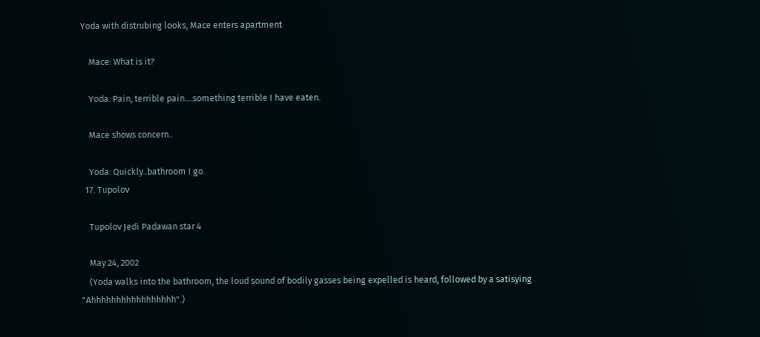Yoda with distrubing looks, Mace enters apartment

    Mace: What is it?

    Yoda: Pain, terrible pain....something terrible I have eaten.

    Mace shows concern..

    Yoda: Quickly..bathroom I go.
  17. Tupolov

    Tupolov Jedi Padawan star 4

    May 24, 2002
    (Yoda walks into the bathroom, the loud sound of bodily gasses being expelled is heard, followed by a satisying "Ahhhhhhhhhhhhhhhhh".)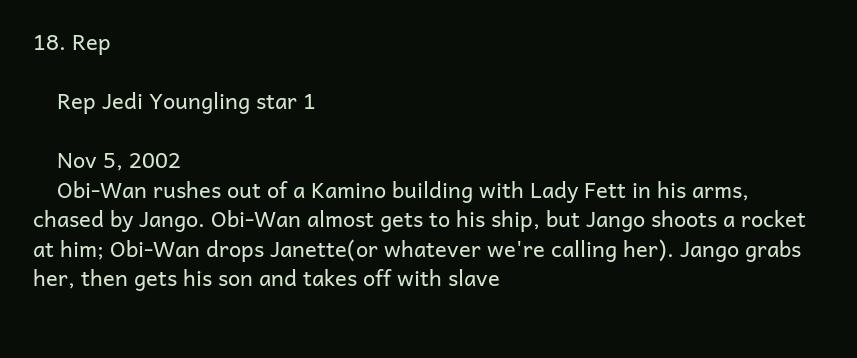18. Rep

    Rep Jedi Youngling star 1

    Nov 5, 2002
    Obi-Wan rushes out of a Kamino building with Lady Fett in his arms, chased by Jango. Obi-Wan almost gets to his ship, but Jango shoots a rocket at him; Obi-Wan drops Janette(or whatever we're calling her). Jango grabs her, then gets his son and takes off with slave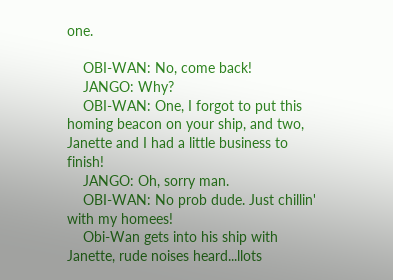one.

    OBI-WAN: No, come back!
    JANGO: Why?
    OBI-WAN: One, I forgot to put this homing beacon on your ship, and two, Janette and I had a little business to finish!
    JANGO: Oh, sorry man.
    OBI-WAN: No prob dude. Just chillin' with my homees!
    Obi-Wan gets into his ship with Janette, rude noises heard...llots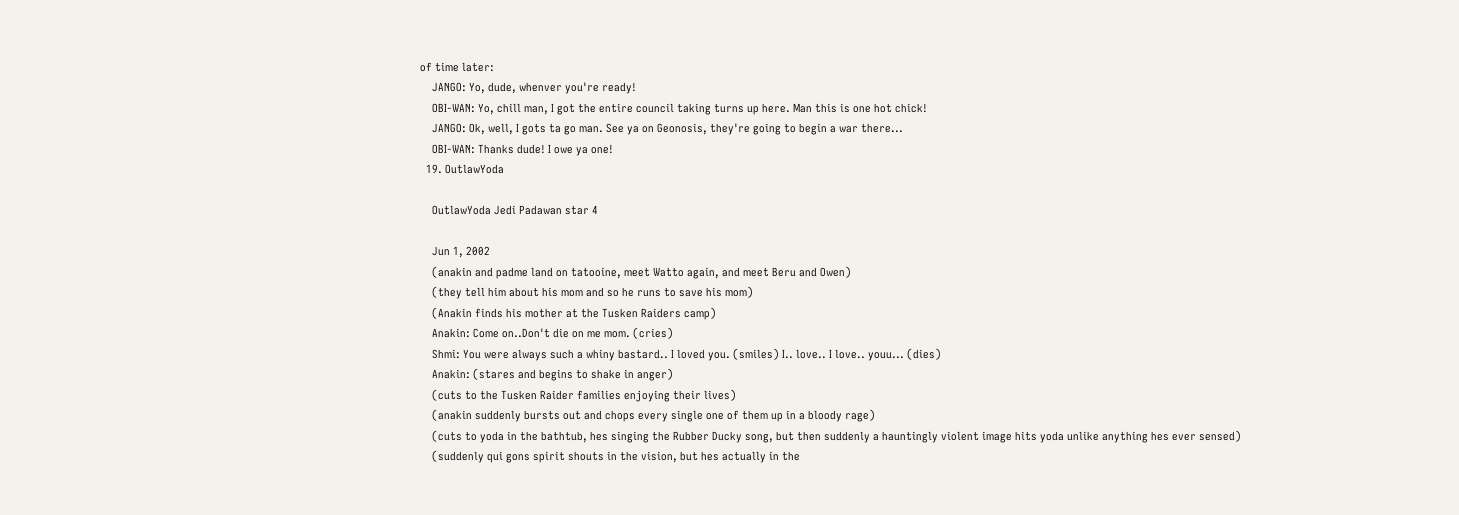of time later:
    JANGO: Yo, dude, whenver you're ready!
    OBI-WAN: Yo, chill man, I got the entire council taking turns up here. Man this is one hot chick!
    JANGO: Ok, well, I gots ta go man. See ya on Geonosis, they're going to begin a war there...
    OBI-WAN: Thanks dude! I owe ya one!
  19. OutlawYoda

    OutlawYoda Jedi Padawan star 4

    Jun 1, 2002
    (anakin and padme land on tatooine, meet Watto again, and meet Beru and Owen)
    (they tell him about his mom and so he runs to save his mom)
    (Anakin finds his mother at the Tusken Raiders camp)
    Anakin: Come on..Don't die on me mom. (cries)
    Shmi: You were always such a whiny bastard.. I loved you. (smiles) I.. love.. I love.. youu... (dies)
    Anakin: (stares and begins to shake in anger)
    (cuts to the Tusken Raider families enjoying their lives)
    (anakin suddenly bursts out and chops every single one of them up in a bloody rage)
    (cuts to yoda in the bathtub, hes singing the Rubber Ducky song, but then suddenly a hauntingly violent image hits yoda unlike anything hes ever sensed)
    (suddenly qui gons spirit shouts in the vision, but hes actually in the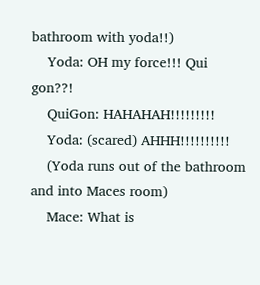bathroom with yoda!!)
    Yoda: OH my force!!! Qui gon??!
    QuiGon: HAHAHAH!!!!!!!!!
    Yoda: (scared) AHHH!!!!!!!!!!
    (Yoda runs out of the bathroom and into Maces room)
    Mace: What is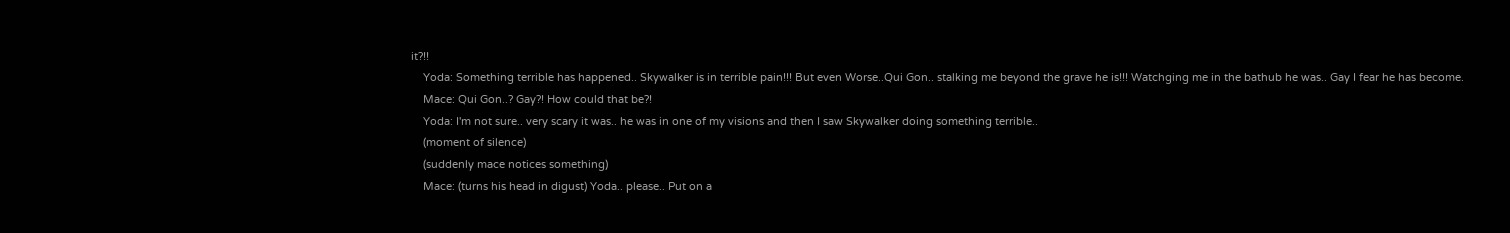it?!!
    Yoda: Something terrible has happened.. Skywalker is in terrible pain!!! But even Worse..Qui Gon.. stalking me beyond the grave he is!!! Watchging me in the bathub he was.. Gay I fear he has become.
    Mace: Qui Gon..? Gay?! How could that be?!
    Yoda: I'm not sure.. very scary it was.. he was in one of my visions and then I saw Skywalker doing something terrible..
    (moment of silence)
    (suddenly mace notices something)
    Mace: (turns his head in digust) Yoda.. please.. Put on a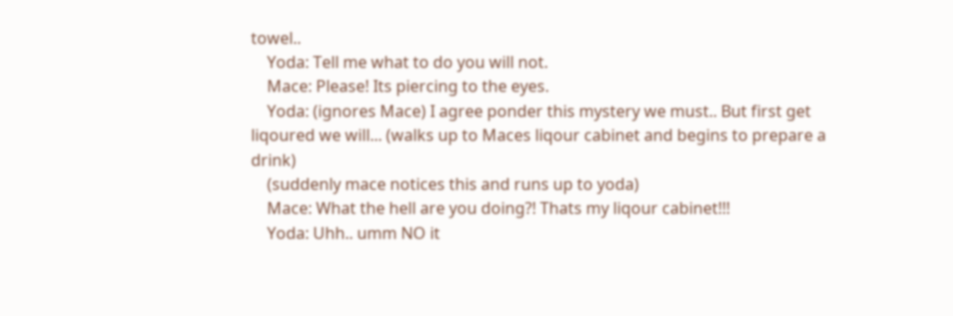towel..
    Yoda: Tell me what to do you will not.
    Mace: Please! Its piercing to the eyes.
    Yoda: (ignores Mace) I agree ponder this mystery we must.. But first get liqoured we will... (walks up to Maces liqour cabinet and begins to prepare a drink)
    (suddenly mace notices this and runs up to yoda)
    Mace: What the hell are you doing?! Thats my liqour cabinet!!!
    Yoda: Uhh.. umm NO it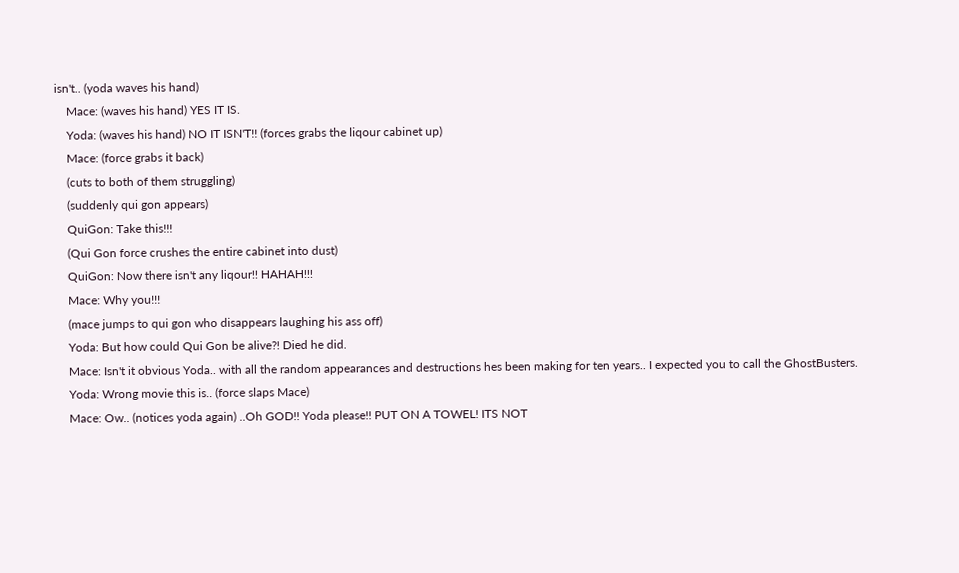isn't.. (yoda waves his hand)
    Mace: (waves his hand) YES IT IS.
    Yoda: (waves his hand) NO IT ISN'T!! (forces grabs the liqour cabinet up)
    Mace: (force grabs it back)
    (cuts to both of them struggling)
    (suddenly qui gon appears)
    QuiGon: Take this!!!
    (Qui Gon force crushes the entire cabinet into dust)
    QuiGon: Now there isn't any liqour!! HAHAH!!!
    Mace: Why you!!!
    (mace jumps to qui gon who disappears laughing his ass off)
    Yoda: But how could Qui Gon be alive?! Died he did.
    Mace: Isn't it obvious Yoda.. with all the random appearances and destructions hes been making for ten years.. I expected you to call the GhostBusters.
    Yoda: Wrong movie this is.. (force slaps Mace)
    Mace: Ow.. (notices yoda again) ..Oh GOD!! Yoda please!! PUT ON A TOWEL! ITS NOT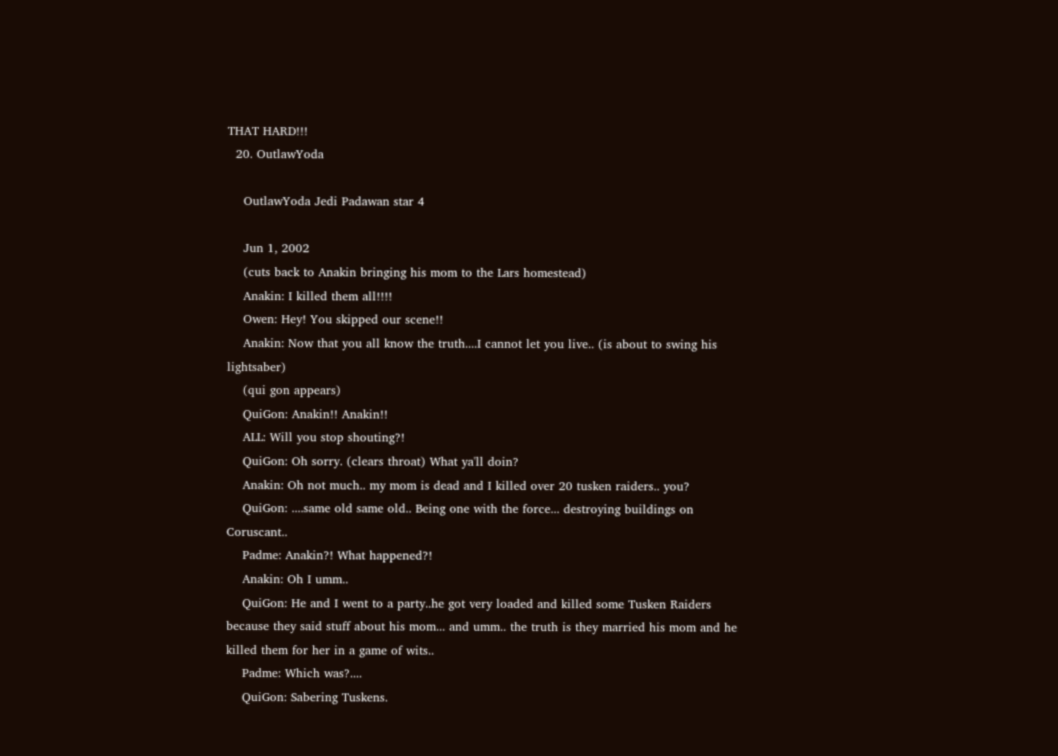THAT HARD!!!
  20. OutlawYoda

    OutlawYoda Jedi Padawan star 4

    Jun 1, 2002
    (cuts back to Anakin bringing his mom to the Lars homestead)
    Anakin: I killed them all!!!!
    Owen: Hey! You skipped our scene!!
    Anakin: Now that you all know the truth....I cannot let you live.. (is about to swing his lightsaber)
    (qui gon appears)
    QuiGon: Anakin!! Anakin!!
    ALL: Will you stop shouting?!
    QuiGon: Oh sorry. (clears throat) What ya'll doin?
    Anakin: Oh not much.. my mom is dead and I killed over 20 tusken raiders.. you?
    QuiGon: ....same old same old.. Being one with the force... destroying buildings on Coruscant..
    Padme: Anakin?! What happened?!
    Anakin: Oh I umm..
    QuiGon: He and I went to a party..he got very loaded and killed some Tusken Raiders because they said stuff about his mom... and umm.. the truth is they married his mom and he killed them for her in a game of wits..
    Padme: Which was?....
    QuiGon: Sabering Tuskens.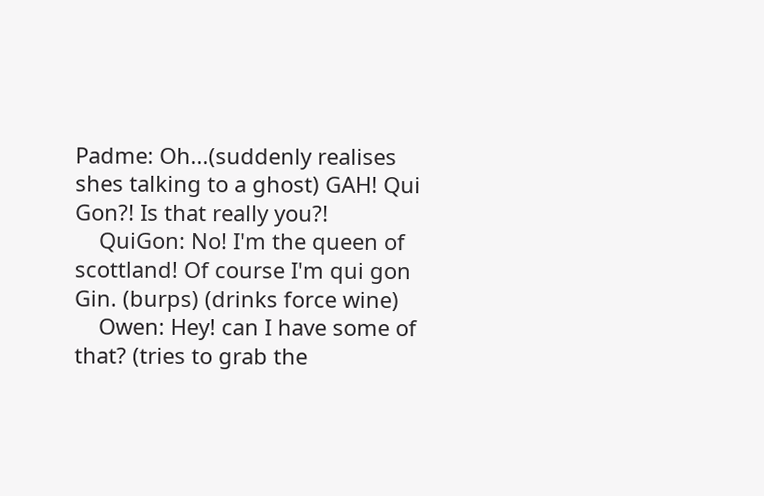Padme: Oh...(suddenly realises shes talking to a ghost) GAH! Qui Gon?! Is that really you?!
    QuiGon: No! I'm the queen of scottland! Of course I'm qui gon Gin. (burps) (drinks force wine)
    Owen: Hey! can I have some of that? (tries to grab the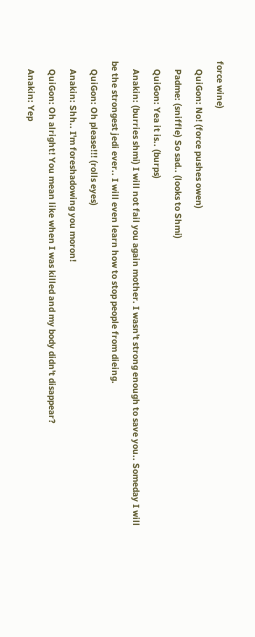force wine)
    QuiGon: No! (force pushes owen)
    Padme: (sniffle) So sad.. (looks to Shmi)
    QuiGon: Yea it is.. (burps)
    Anakin: (burries shmi) I will not fail you again mother. I wasn't strong enough to save you.. Someday I will be the strongest jedi ever.. I will even learn how to stop people from dieing.
    QuiGon: Oh please!!! (rolls eyes)
    Anakin: Shh.. I'm foreshadowing you moron!
    QuiGon: Oh alright! You mean like when I was killed and my body didn't disappear?
    Anakin: Yep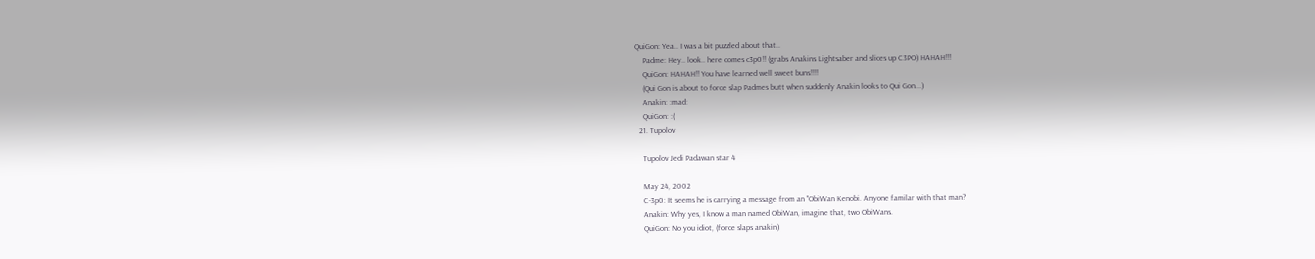QuiGon: Yea.. I was a bit puzzled about that..
    Padme: Hey.. look.. here comes c3p0!! (grabs Anakins Lightsaber and slices up C3PO) HAHAH!!!
    QuiGon: HAHAH!! You have learned well sweet buns!!!!
    (Qui Gon is about to force slap Padmes butt when suddenly Anakin looks to Qui Gon...)
    Anakin: :mad:
    QuiGon: :(
  21. Tupolov

    Tupolov Jedi Padawan star 4

    May 24, 2002
    C-3p0: It seems he is carrying a message from an "ObiWan Kenobi. Anyone familar with that man?
    Anakin: Why yes, I know a man named ObiWan, imagine that, two ObiWans.
    QuiGon: No you idiot, (force slaps anakin)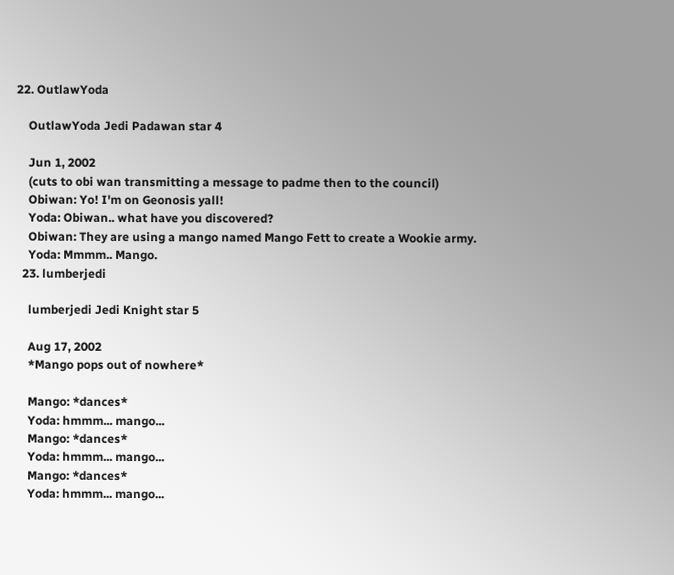22. OutlawYoda

    OutlawYoda Jedi Padawan star 4

    Jun 1, 2002
    (cuts to obi wan transmitting a message to padme then to the council)
    Obiwan: Yo! I'm on Geonosis yall!
    Yoda: Obiwan.. what have you discovered?
    Obiwan: They are using a mango named Mango Fett to create a Wookie army.
    Yoda: Mmmm.. Mango.
  23. lumberjedi

    lumberjedi Jedi Knight star 5

    Aug 17, 2002
    *Mango pops out of nowhere*

    Mango: *dances*
    Yoda: hmmm... mango...
    Mango: *dances*
    Yoda: hmmm... mango...
    Mango: *dances*
    Yoda: hmmm... mango...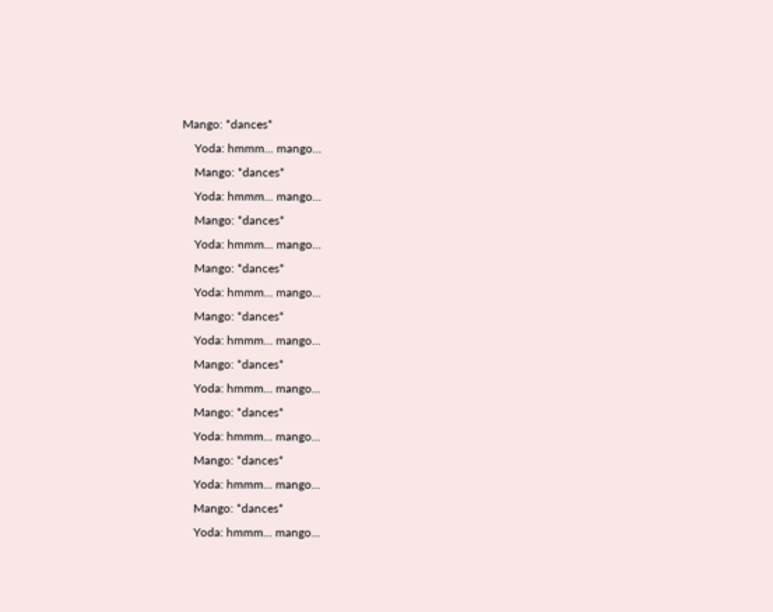Mango: *dances*
    Yoda: hmmm... mango...
    Mango: *dances*
    Yoda: hmmm... mango...
    Mango: *dances*
    Yoda: hmmm... mango...
    Mango: *dances*
    Yoda: hmmm... mango...
    Mango: *dances*
    Yoda: hmmm... mango...
    Mango: *dances*
    Yoda: hmmm... mango...
    Mango: *dances*
    Yoda: hmmm... mango...
    Mango: *dances*
    Yoda: hmmm... mango...
    Mango: *dances*
    Yoda: hmmm... mango...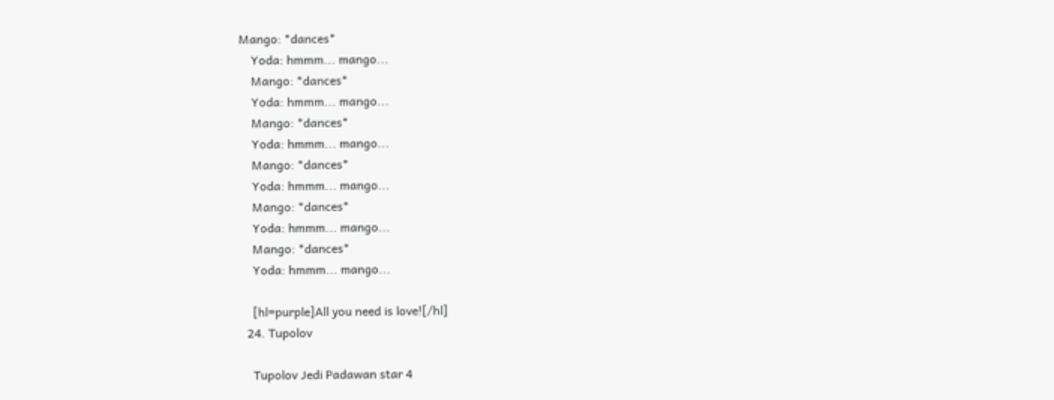Mango: *dances*
    Yoda: hmmm... mango...
    Mango: *dances*
    Yoda: hmmm... mango...
    Mango: *dances*
    Yoda: hmmm... mango...
    Mango: *dances*
    Yoda: hmmm... mango...
    Mango: *dances*
    Yoda: hmmm... mango...
    Mango: *dances*
    Yoda: hmmm... mango...

    [hl=purple]All you need is love![/hl]
  24. Tupolov

    Tupolov Jedi Padawan star 4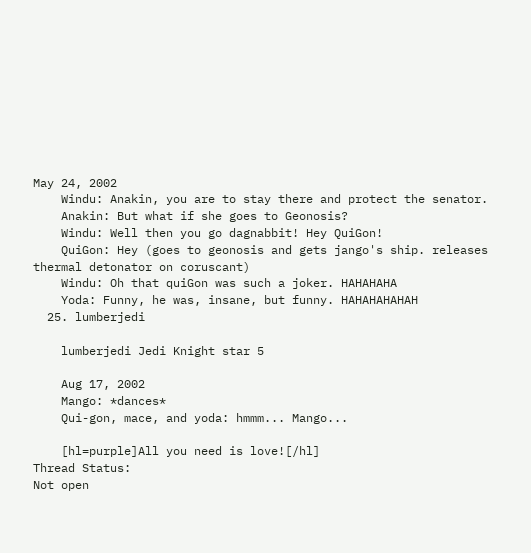May 24, 2002
    Windu: Anakin, you are to stay there and protect the senator.
    Anakin: But what if she goes to Geonosis?
    Windu: Well then you go dagnabbit! Hey QuiGon!
    QuiGon: Hey (goes to geonosis and gets jango's ship. releases thermal detonator on coruscant)
    Windu: Oh that quiGon was such a joker. HAHAHAHA
    Yoda: Funny, he was, insane, but funny. HAHAHAHAHAH
  25. lumberjedi

    lumberjedi Jedi Knight star 5

    Aug 17, 2002
    Mango: *dances*
    Qui-gon, mace, and yoda: hmmm... Mango...

    [hl=purple]All you need is love![/hl]
Thread Status:
Not open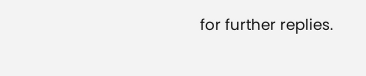for further replies.